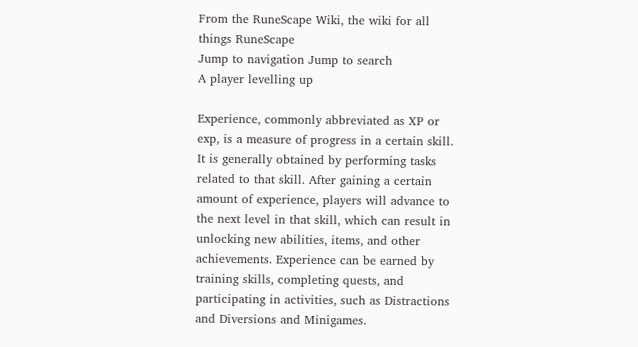From the RuneScape Wiki, the wiki for all things RuneScape
Jump to navigation Jump to search
A player levelling up

Experience, commonly abbreviated as XP or exp, is a measure of progress in a certain skill. It is generally obtained by performing tasks related to that skill. After gaining a certain amount of experience, players will advance to the next level in that skill, which can result in unlocking new abilities, items, and other achievements. Experience can be earned by training skills, completing quests, and participating in activities, such as Distractions and Diversions and Minigames.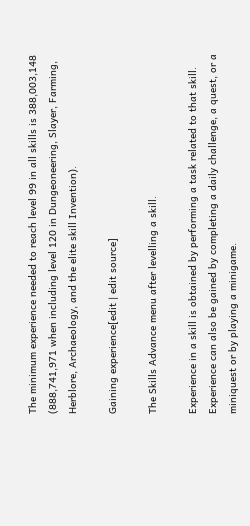The minimum experience needed to reach level 99 in all skills is 388,003,148 (888,741,971 when including level 120 in Dungeoneering, Slayer, Farming, Herblore, Archaeology, and the elite skill Invention).

Gaining experience[edit | edit source]

The Skills Advance menu after levelling a skill.

Experience in a skill is obtained by performing a task related to that skill. Experience can also be gained by completing a daily challenge, a quest, or a miniquest or by playing a minigame.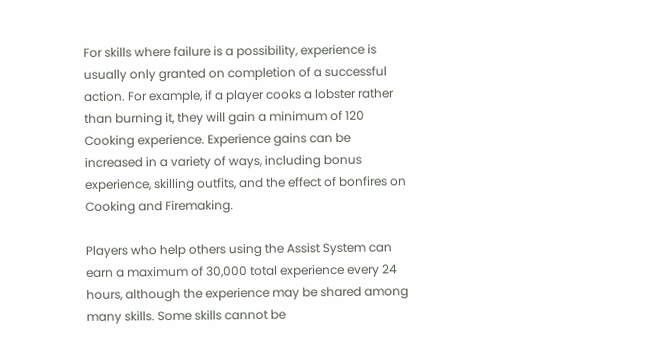For skills where failure is a possibility, experience is usually only granted on completion of a successful action. For example, if a player cooks a lobster rather than burning it, they will gain a minimum of 120 Cooking experience. Experience gains can be increased in a variety of ways, including bonus experience, skilling outfits, and the effect of bonfires on Cooking and Firemaking.

Players who help others using the Assist System can earn a maximum of 30,000 total experience every 24 hours, although the experience may be shared among many skills. Some skills cannot be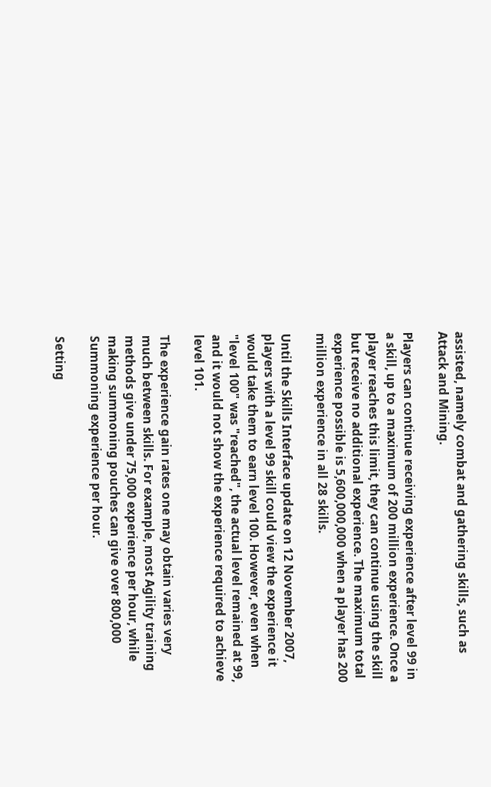assisted, namely combat and gathering skills, such as Attack and Mining.

Players can continue receiving experience after level 99 in a skill, up to a maximum of 200 million experience. Once a player reaches this limit, they can continue using the skill but receive no additional experience. The maximum total experience possible is 5,600,000,000 when a player has 200 million experience in all 28 skills.

Until the Skills Interface update on 12 November 2007, players with a level 99 skill could view the experience it would take them to earn level 100. However, even when "level 100" was "reached", the actual level remained at 99, and it would not show the experience required to achieve level 101.

The experience gain rates one may obtain varies very much between skills. For example, most Agility training methods give under 75,000 experience per hour, while making summoning pouches can give over 800,000 Summoning experience per hour.

Setting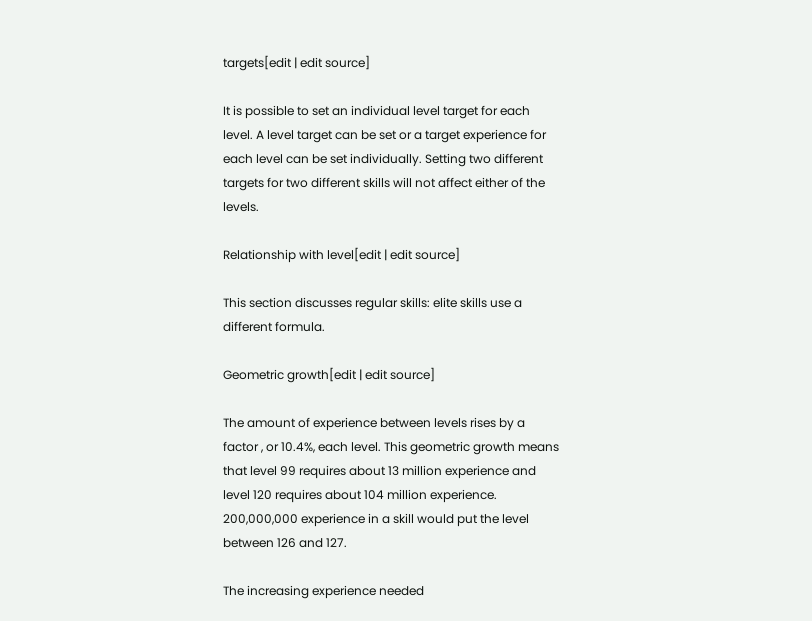targets[edit | edit source]

It is possible to set an individual level target for each level. A level target can be set or a target experience for each level can be set individually. Setting two different targets for two different skills will not affect either of the levels.

Relationship with level[edit | edit source]

This section discusses regular skills: elite skills use a different formula.

Geometric growth[edit | edit source]

The amount of experience between levels rises by a factor , or 10.4%, each level. This geometric growth means that level 99 requires about 13 million experience and level 120 requires about 104 million experience. 200,000,000 experience in a skill would put the level between 126 and 127.

The increasing experience needed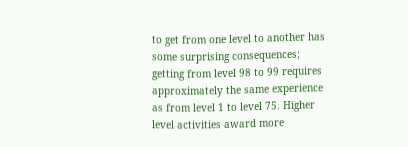to get from one level to another has some surprising consequences; getting from level 98 to 99 requires approximately the same experience as from level 1 to level 75. Higher level activities award more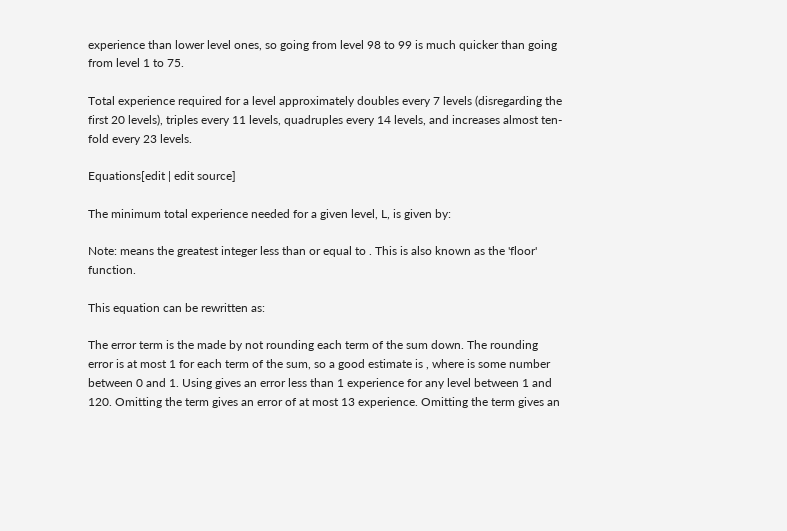experience than lower level ones, so going from level 98 to 99 is much quicker than going from level 1 to 75.

Total experience required for a level approximately doubles every 7 levels (disregarding the first 20 levels), triples every 11 levels, quadruples every 14 levels, and increases almost ten-fold every 23 levels.

Equations[edit | edit source]

The minimum total experience needed for a given level, L, is given by:

Note: means the greatest integer less than or equal to . This is also known as the 'floor' function.

This equation can be rewritten as:

The error term is the made by not rounding each term of the sum down. The rounding error is at most 1 for each term of the sum, so a good estimate is , where is some number between 0 and 1. Using gives an error less than 1 experience for any level between 1 and 120. Omitting the term gives an error of at most 13 experience. Omitting the term gives an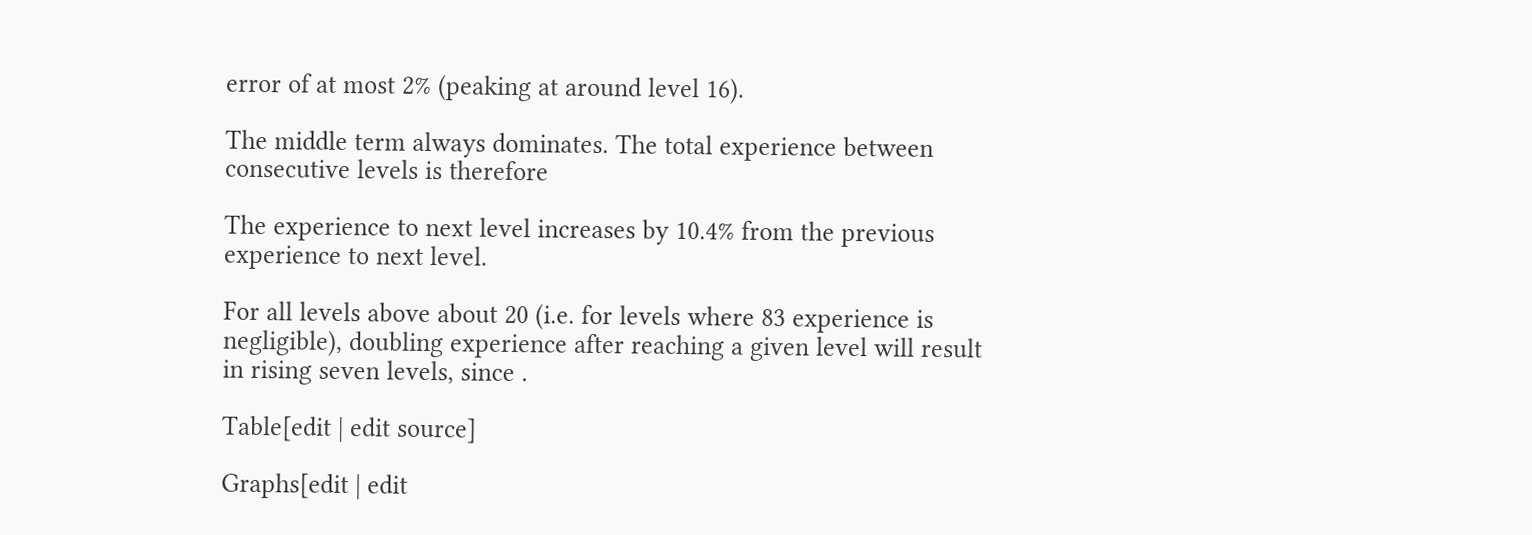error of at most 2% (peaking at around level 16).

The middle term always dominates. The total experience between consecutive levels is therefore

The experience to next level increases by 10.4% from the previous experience to next level.

For all levels above about 20 (i.e. for levels where 83 experience is negligible), doubling experience after reaching a given level will result in rising seven levels, since .

Table[edit | edit source]

Graphs[edit | edit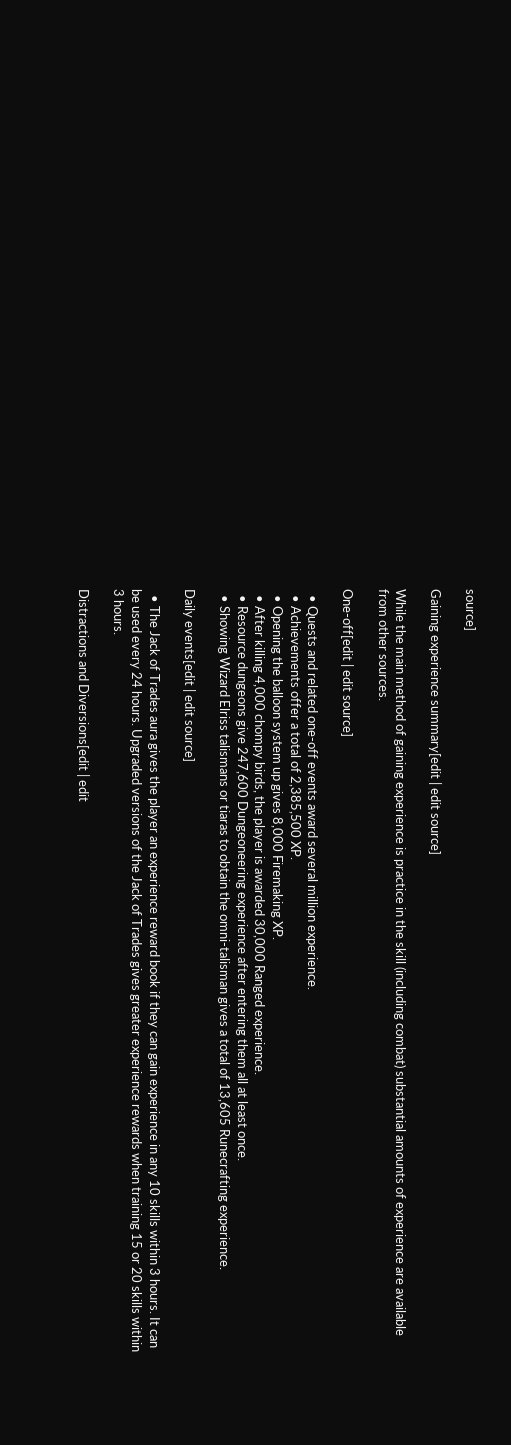source]

Gaining experience summary[edit | edit source]

While the main method of gaining experience is practice in the skill (including combat) substantial amounts of experience are available from other sources.

One-off[edit | edit source]

  • Quests and related one-off events award several million experience.
  • Achievements offer a total of 2,385,500 XP.
  • Opening the balloon system up gives 8,000 Firemaking XP.
  • After killing 4,000 chompy birds, the player is awarded 30,000 Ranged experience.
  • Resource dungeons give 247,600 Dungeoneering experience after entering them all at least once.
  • Showing Wizard Elriss talismans or tiaras to obtain the omni-talisman gives a total of 13,605 Runecrafting experience.

Daily events[edit | edit source]

  • The Jack of Trades aura gives the player an experience reward book if they can gain experience in any 10 skills within 3 hours. It can be used every 24 hours. Upgraded versions of the Jack of Trades gives greater experience rewards when training 15 or 20 skills within 3 hours.

Distractions and Diversions[edit | edit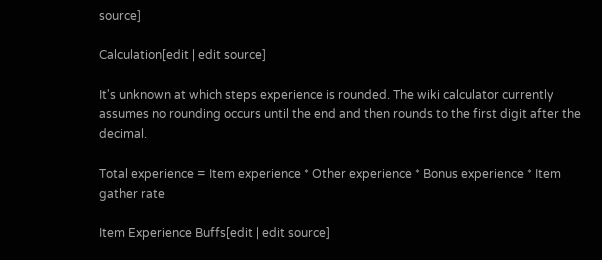source]

Calculation[edit | edit source]

It's unknown at which steps experience is rounded. The wiki calculator currently assumes no rounding occurs until the end and then rounds to the first digit after the decimal.

Total experience = Item experience * Other experience * Bonus experience * Item gather rate

Item Experience Buffs[edit | edit source]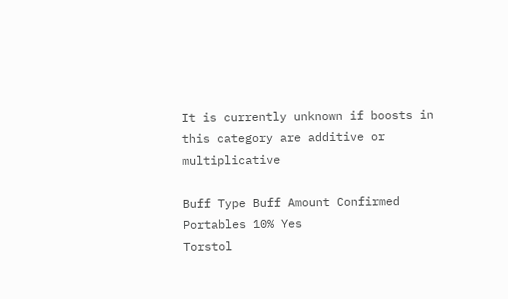It is currently unknown if boosts in this category are additive or multiplicative

Buff Type Buff Amount Confirmed
Portables 10% Yes
Torstol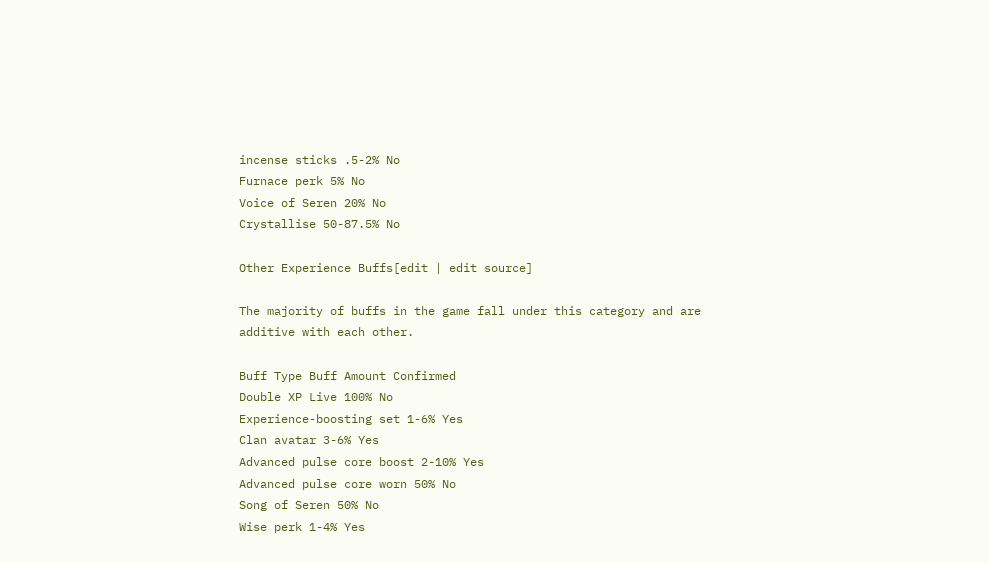incense sticks .5-2% No
Furnace perk 5% No
Voice of Seren 20% No
Crystallise 50-87.5% No

Other Experience Buffs[edit | edit source]

The majority of buffs in the game fall under this category and are additive with each other.

Buff Type Buff Amount Confirmed
Double XP Live 100% No
Experience-boosting set 1-6% Yes
Clan avatar 3-6% Yes
Advanced pulse core boost 2-10% Yes
Advanced pulse core worn 50% No
Song of Seren 50% No
Wise perk 1-4% Yes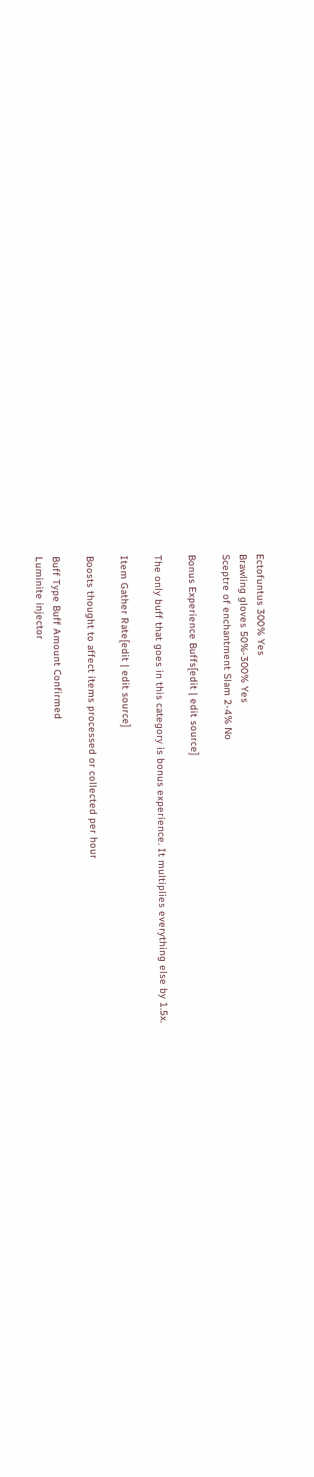Ectofuntus 300% Yes
Brawling gloves 50%-300% Yes
Sceptre of enchantment Slam 2-4% No

Bonus Experience Buffs[edit | edit source]

The only buff that goes in this category is bonus experience. It multiplies everything else by 1.5x.

Item Gather Rate[edit | edit source]

Boosts thought to affect items processed or collected per hour

Buff Type Buff Amount Confirmed
Luminite injector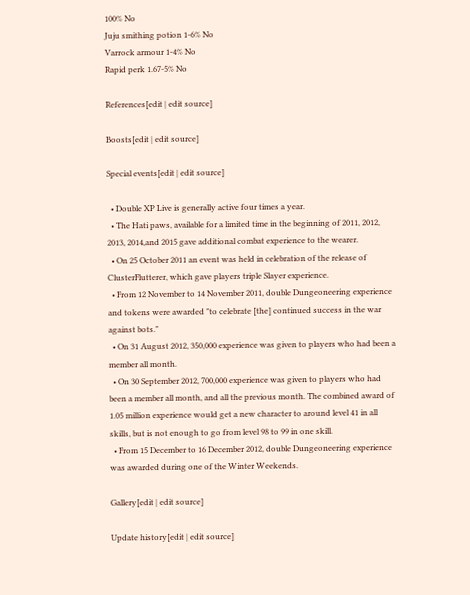100% No
Juju smithing potion 1-6% No
Varrock armour 1-4% No
Rapid perk 1.67-5% No

References[edit | edit source]

Boosts[edit | edit source]

Special events[edit | edit source]

  • Double XP Live is generally active four times a year.
  • The Hati paws, available for a limited time in the beginning of 2011, 2012, 2013, 2014,and 2015 gave additional combat experience to the wearer.
  • On 25 October 2011 an event was held in celebration of the release of ClusterFlutterer, which gave players triple Slayer experience.
  • From 12 November to 14 November 2011, double Dungeoneering experience and tokens were awarded "to celebrate [the] continued success in the war against bots."
  • On 31 August 2012, 350,000 experience was given to players who had been a member all month.
  • On 30 September 2012, 700,000 experience was given to players who had been a member all month, and all the previous month. The combined award of 1.05 million experience would get a new character to around level 41 in all skills, but is not enough to go from level 98 to 99 in one skill.
  • From 15 December to 16 December 2012, double Dungeoneering experience was awarded during one of the Winter Weekends.

Gallery[edit | edit source]

Update history[edit | edit source]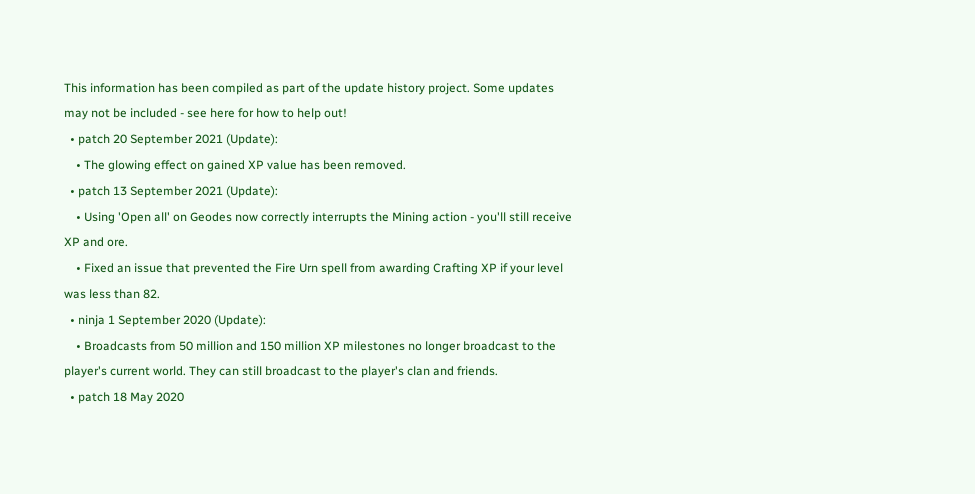This information has been compiled as part of the update history project. Some updates may not be included - see here for how to help out!
  • patch 20 September 2021 (Update):
    • The glowing effect on gained XP value has been removed.
  • patch 13 September 2021 (Update):
    • Using 'Open all' on Geodes now correctly interrupts the Mining action - you'll still receive XP and ore.
    • Fixed an issue that prevented the Fire Urn spell from awarding Crafting XP if your level was less than 82.
  • ninja 1 September 2020 (Update):
    • Broadcasts from 50 million and 150 million XP milestones no longer broadcast to the player's current world. They can still broadcast to the player's clan and friends.
  • patch 18 May 2020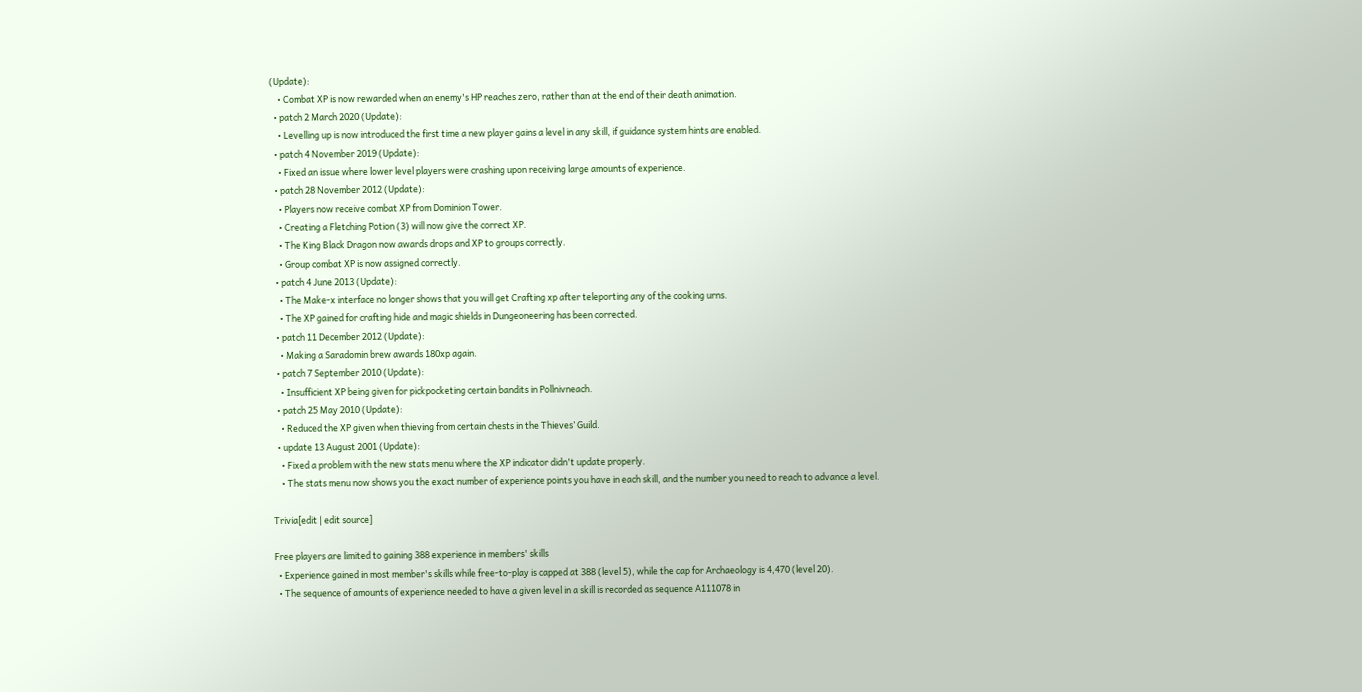(Update):
    • Combat XP is now rewarded when an enemy's HP reaches zero, rather than at the end of their death animation.
  • patch 2 March 2020 (Update):
    • Levelling up is now introduced the first time a new player gains a level in any skill, if guidance system hints are enabled.
  • patch 4 November 2019 (Update):
    • Fixed an issue where lower level players were crashing upon receiving large amounts of experience.
  • patch 28 November 2012 (Update):
    • Players now receive combat XP from Dominion Tower.
    • Creating a Fletching Potion (3) will now give the correct XP.
    • The King Black Dragon now awards drops and XP to groups correctly.
    • Group combat XP is now assigned correctly.
  • patch 4 June 2013 (Update):
    • The Make-x interface no longer shows that you will get Crafting xp after teleporting any of the cooking urns.
    • The XP gained for crafting hide and magic shields in Dungeoneering has been corrected.
  • patch 11 December 2012 (Update):
    • Making a Saradomin brew awards 180xp again.
  • patch 7 September 2010 (Update):
    • Insufficient XP being given for pickpocketing certain bandits in Pollnivneach.
  • patch 25 May 2010 (Update):
    • Reduced the XP given when thieving from certain chests in the Thieves’ Guild.
  • update 13 August 2001 (Update):
    • Fixed a problem with the new stats menu where the XP indicator didn't update properly.
    • The stats menu now shows you the exact number of experience points you have in each skill, and the number you need to reach to advance a level.

Trivia[edit | edit source]

Free players are limited to gaining 388 experience in members' skills
  • Experience gained in most member's skills while free-to-play is capped at 388 (level 5), while the cap for Archaeology is 4,470 (level 20).
  • The sequence of amounts of experience needed to have a given level in a skill is recorded as sequence A111078 in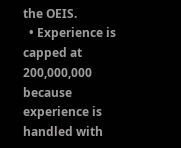the OEIS.
  • Experience is capped at 200,000,000 because experience is handled with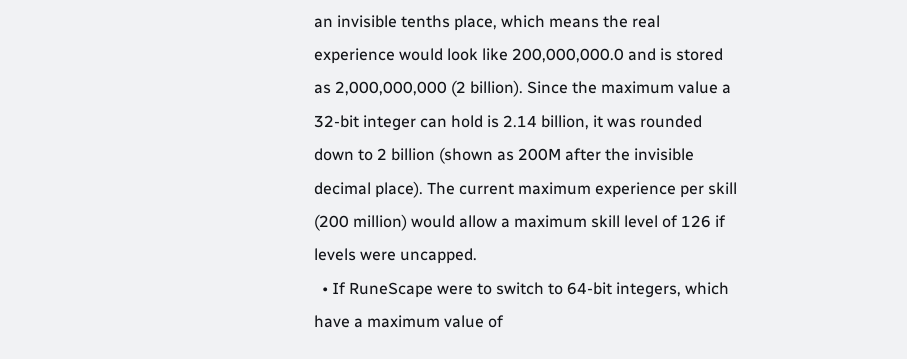an invisible tenths place, which means the real experience would look like 200,000,000.0 and is stored as 2,000,000,000 (2 billion). Since the maximum value a 32-bit integer can hold is 2.14 billion, it was rounded down to 2 billion (shown as 200M after the invisible decimal place). The current maximum experience per skill (200 million) would allow a maximum skill level of 126 if levels were uncapped.
  • If RuneScape were to switch to 64-bit integers, which have a maximum value of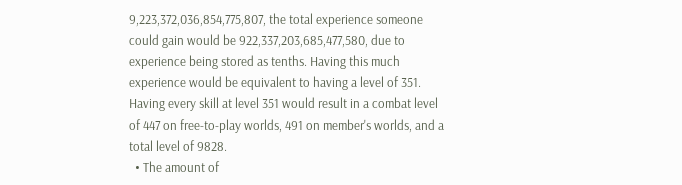9,223,372,036,854,775,807, the total experience someone could gain would be 922,337,203,685,477,580, due to experience being stored as tenths. Having this much experience would be equivalent to having a level of 351. Having every skill at level 351 would result in a combat level of 447 on free-to-play worlds, 491 on member's worlds, and a total level of 9828.
  • The amount of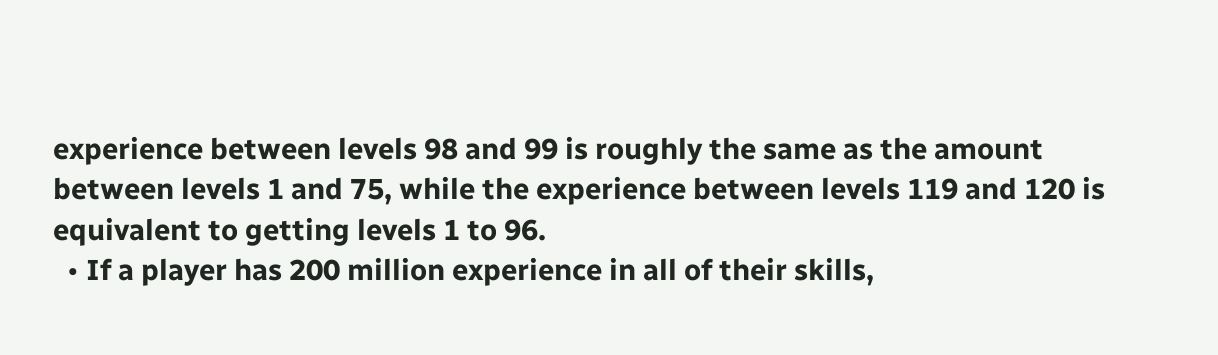experience between levels 98 and 99 is roughly the same as the amount between levels 1 and 75, while the experience between levels 119 and 120 is equivalent to getting levels 1 to 96.
  • If a player has 200 million experience in all of their skills,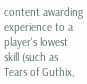content awarding experience to a player's lowest skill (such as Tears of Guthix,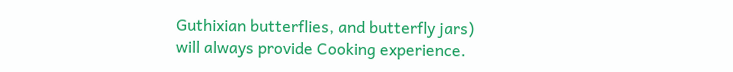Guthixian butterflies, and butterfly jars) will always provide Cooking experience.